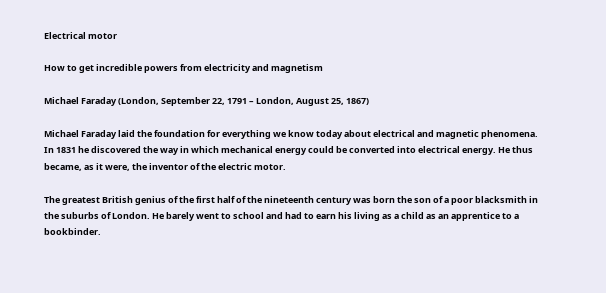Electrical motor

How to get incredible powers from electricity and magnetism

Michael Faraday (London, September 22, 1791 – London, August 25, 1867)

Michael Faraday laid the foundation for everything we know today about electrical and magnetic phenomena. In 1831 he discovered the way in which mechanical energy could be converted into electrical energy. He thus became, as it were, the inventor of the electric motor.

The greatest British genius of the first half of the nineteenth century was born the son of a poor blacksmith in the suburbs of London. He barely went to school and had to earn his living as a child as an apprentice to a bookbinder.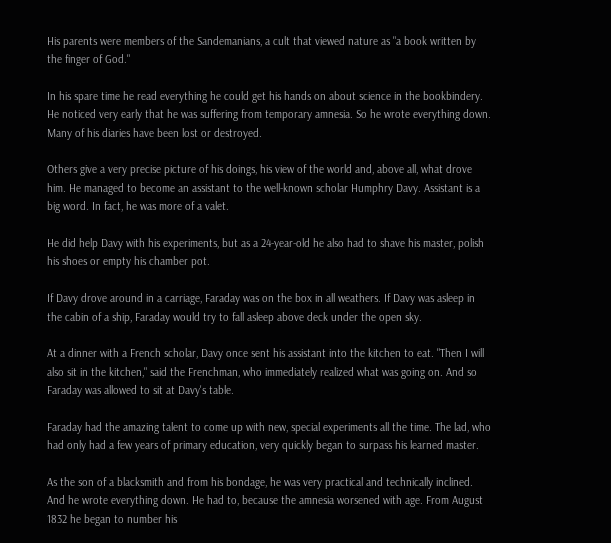His parents were members of the Sandemanians, a cult that viewed nature as "a book written by the finger of God."

In his spare time he read everything he could get his hands on about science in the bookbindery. He noticed very early that he was suffering from temporary amnesia. So he wrote everything down. Many of his diaries have been lost or destroyed.

Others give a very precise picture of his doings, his view of the world and, above all, what drove him. He managed to become an assistant to the well-known scholar Humphry Davy. Assistant is a big word. In fact, he was more of a valet.

He did help Davy with his experiments, but as a 24-year-old he also had to shave his master, polish his shoes or empty his chamber pot.

If Davy drove around in a carriage, Faraday was on the box in all weathers. If Davy was asleep in the cabin of a ship, Faraday would try to fall asleep above deck under the open sky.

At a dinner with a French scholar, Davy once sent his assistant into the kitchen to eat. "Then I will also sit in the kitchen," said the Frenchman, who immediately realized what was going on. And so Faraday was allowed to sit at Davy's table.

Faraday had the amazing talent to come up with new, special experiments all the time. The lad, who had only had a few years of primary education, very quickly began to surpass his learned master.

As the son of a blacksmith and from his bondage, he was very practical and technically inclined. And he wrote everything down. He had to, because the amnesia worsened with age. From August 1832 he began to number his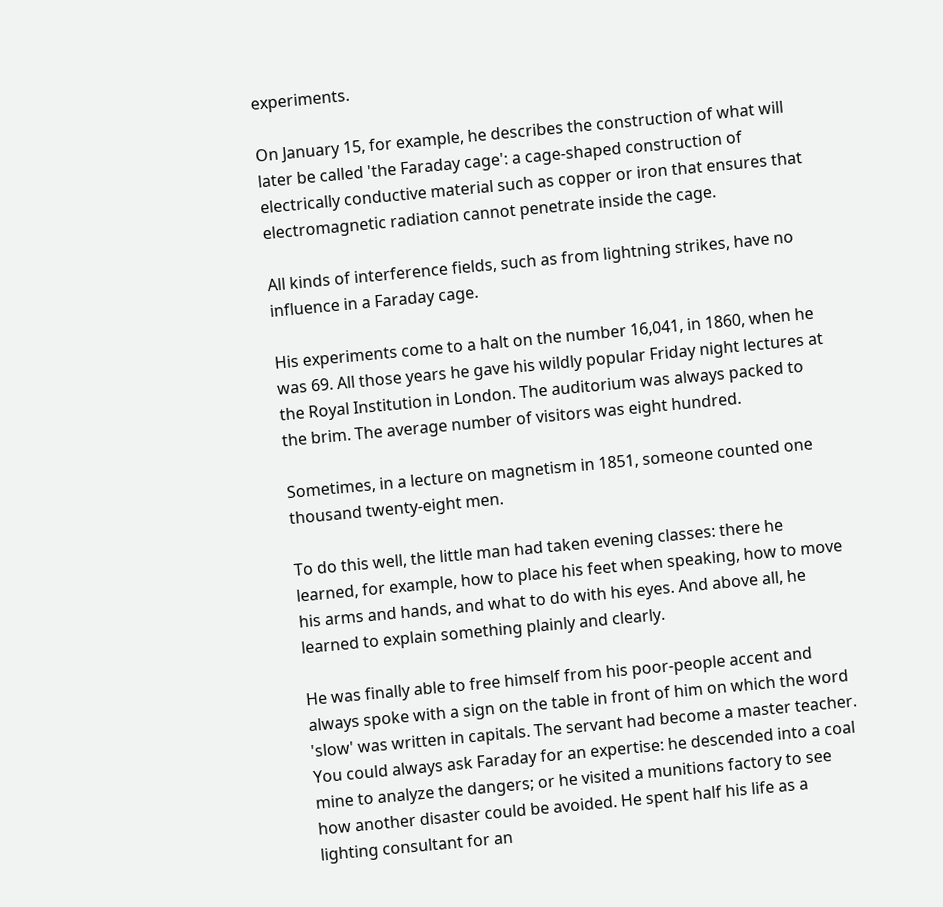experiments.

On January 15, for example, he describes the construction of what will later be called 'the Faraday cage': a cage-shaped construction of electrically conductive material such as copper or iron that ensures that electromagnetic radiation cannot penetrate inside the cage.

All kinds of interference fields, such as from lightning strikes, have no influence in a Faraday cage.

His experiments come to a halt on the number 16,041, in 1860, when he was 69. All those years he gave his wildly popular Friday night lectures at the Royal Institution in London. The auditorium was always packed to the brim. The average number of visitors was eight hundred.

Sometimes, in a lecture on magnetism in 1851, someone counted one thousand twenty-eight men.

To do this well, the little man had taken evening classes: there he learned, for example, how to place his feet when speaking, how to move his arms and hands, and what to do with his eyes. And above all, he learned to explain something plainly and clearly.

He was finally able to free himself from his poor-people accent and always spoke with a sign on the table in front of him on which the word 'slow' was written in capitals. The servant had become a master teacher.
You could always ask Faraday for an expertise: he descended into a coal mine to analyze the dangers; or he visited a munitions factory to see how another disaster could be avoided. He spent half his life as a lighting consultant for an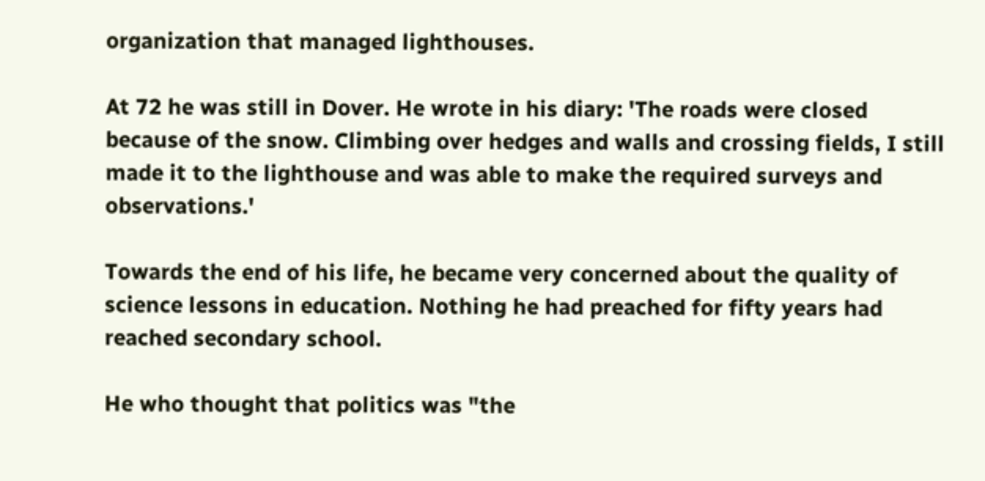organization that managed lighthouses.

At 72 he was still in Dover. He wrote in his diary: 'The roads were closed because of the snow. Climbing over hedges and walls and crossing fields, I still made it to the lighthouse and was able to make the required surveys and observations.'

Towards the end of his life, he became very concerned about the quality of science lessons in education. Nothing he had preached for fifty years had reached secondary school.

He who thought that politics was "the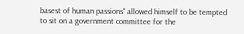basest of human passions" allowed himself to be tempted to sit on a government committee for the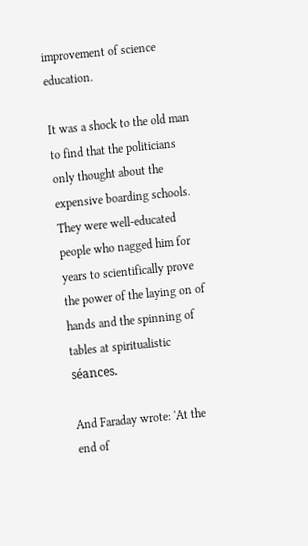improvement of science education.

It was a shock to the old man to find that the politicians only thought about the expensive boarding schools. They were well-educated people who nagged him for years to scientifically prove the power of the laying on of hands and the spinning of tables at spiritualistic séances.

And Faraday wrote: 'At the end of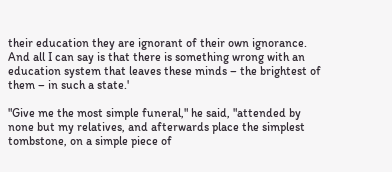their education they are ignorant of their own ignorance. And all I can say is that there is something wrong with an education system that leaves these minds – the brightest of them – in such a state.'

"Give me the most simple funeral," he said, "attended by none but my relatives, and afterwards place the simplest tombstone, on a simple piece of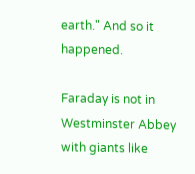earth." And so it happened.

Faraday is not in Westminster Abbey with giants like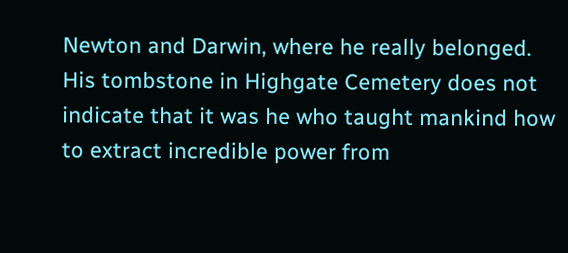Newton and Darwin, where he really belonged. His tombstone in Highgate Cemetery does not indicate that it was he who taught mankind how to extract incredible power from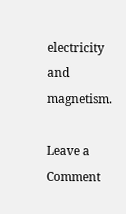electricity and magnetism.

Leave a Comment